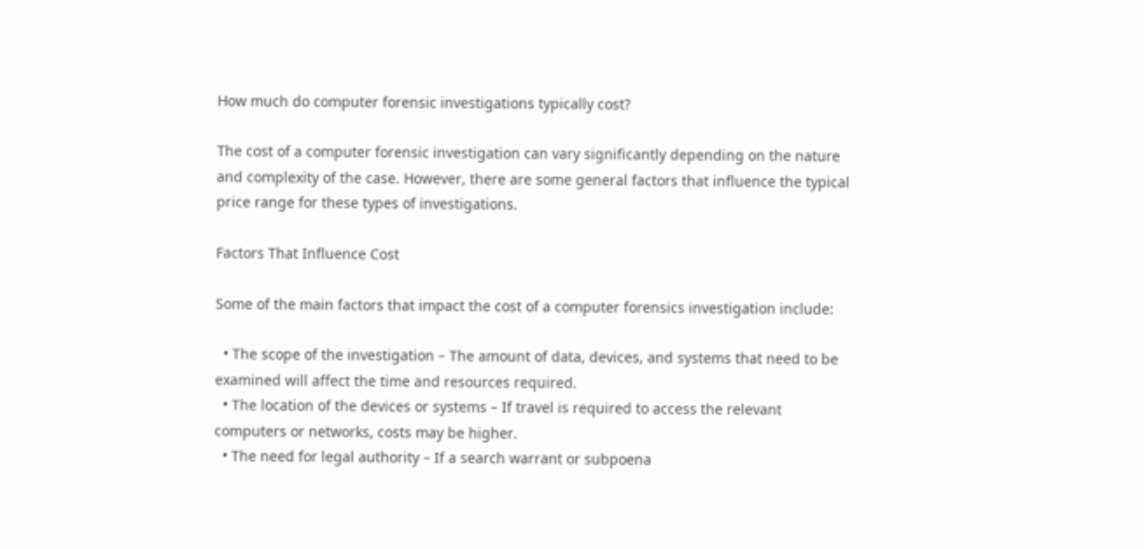How much do computer forensic investigations typically cost?

The cost of a computer forensic investigation can vary significantly depending on the nature and complexity of the case. However, there are some general factors that influence the typical price range for these types of investigations.

Factors That Influence Cost

Some of the main factors that impact the cost of a computer forensics investigation include:

  • The scope of the investigation – The amount of data, devices, and systems that need to be examined will affect the time and resources required.
  • The location of the devices or systems – If travel is required to access the relevant computers or networks, costs may be higher.
  • The need for legal authority – If a search warrant or subpoena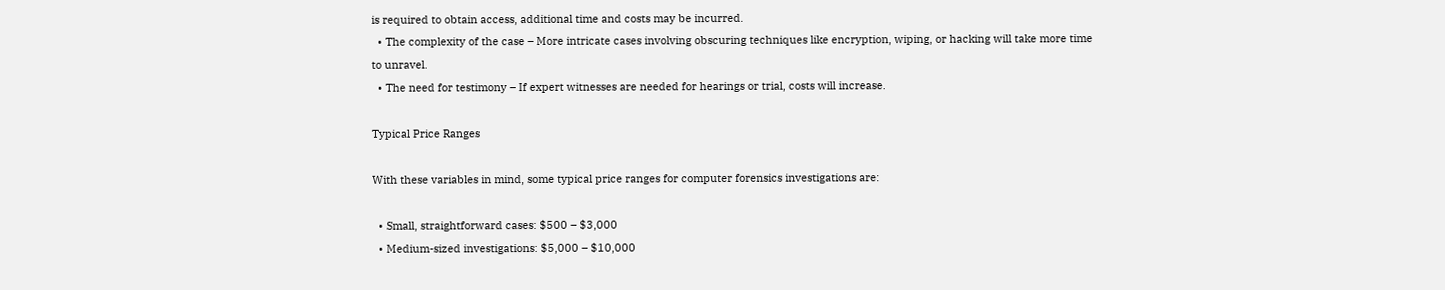is required to obtain access, additional time and costs may be incurred.
  • The complexity of the case – More intricate cases involving obscuring techniques like encryption, wiping, or hacking will take more time to unravel.
  • The need for testimony – If expert witnesses are needed for hearings or trial, costs will increase.

Typical Price Ranges

With these variables in mind, some typical price ranges for computer forensics investigations are:

  • Small, straightforward cases: $500 – $3,000
  • Medium-sized investigations: $5,000 – $10,000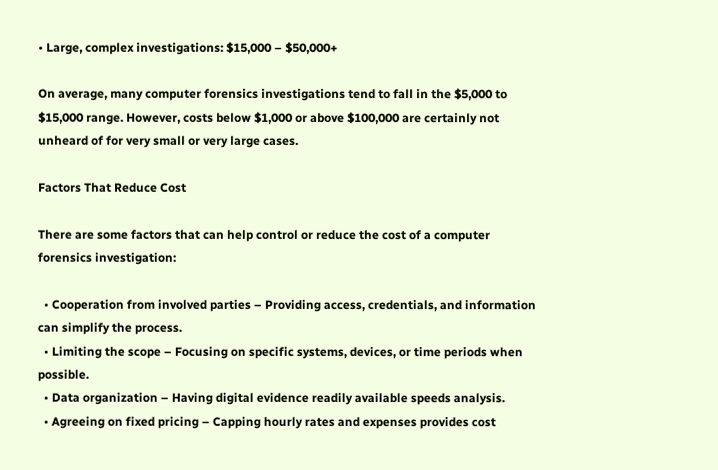• Large, complex investigations: $15,000 – $50,000+

On average, many computer forensics investigations tend to fall in the $5,000 to $15,000 range. However, costs below $1,000 or above $100,000 are certainly not unheard of for very small or very large cases.

Factors That Reduce Cost

There are some factors that can help control or reduce the cost of a computer forensics investigation:

  • Cooperation from involved parties – Providing access, credentials, and information can simplify the process.
  • Limiting the scope – Focusing on specific systems, devices, or time periods when possible.
  • Data organization – Having digital evidence readily available speeds analysis.
  • Agreeing on fixed pricing – Capping hourly rates and expenses provides cost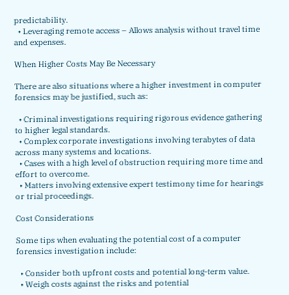predictability.
  • Leveraging remote access – Allows analysis without travel time and expenses.

When Higher Costs May Be Necessary

There are also situations where a higher investment in computer forensics may be justified, such as:

  • Criminal investigations requiring rigorous evidence gathering to higher legal standards.
  • Complex corporate investigations involving terabytes of data across many systems and locations.
  • Cases with a high level of obstruction requiring more time and effort to overcome.
  • Matters involving extensive expert testimony time for hearings or trial proceedings.

Cost Considerations

Some tips when evaluating the potential cost of a computer forensics investigation include:

  • Consider both upfront costs and potential long-term value.
  • Weigh costs against the risks and potential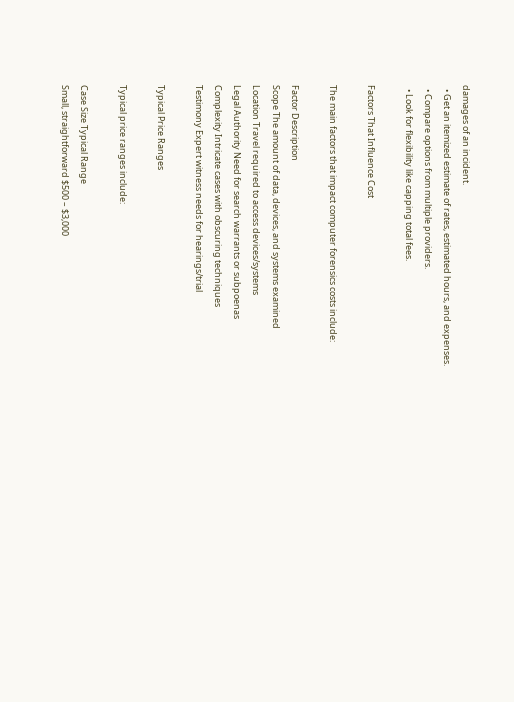damages of an incident.
  • Get an itemized estimate of rates, estimated hours, and expenses.
  • Compare options from multiple providers.
  • Look for flexibility like capping total fees.

Factors That Influence Cost

The main factors that impact computer forensics costs include:

Factor Description
Scope The amount of data, devices, and systems examined
Location Travel required to access devices/systems
Legal Authority Need for search warrants or subpoenas
Complexity Intricate cases with obscuring techniques
Testimony Expert witness needs for hearings/trial

Typical Price Ranges

Typical price ranges include:

Case Size Typical Range
Small, straightforward $500 – $3,000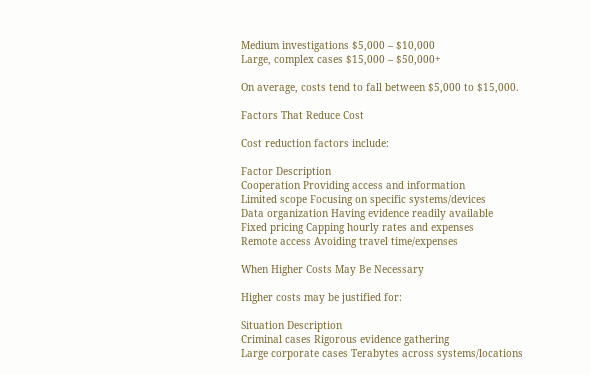Medium investigations $5,000 – $10,000
Large, complex cases $15,000 – $50,000+

On average, costs tend to fall between $5,000 to $15,000.

Factors That Reduce Cost

Cost reduction factors include:

Factor Description
Cooperation Providing access and information
Limited scope Focusing on specific systems/devices
Data organization Having evidence readily available
Fixed pricing Capping hourly rates and expenses
Remote access Avoiding travel time/expenses

When Higher Costs May Be Necessary

Higher costs may be justified for:

Situation Description
Criminal cases Rigorous evidence gathering
Large corporate cases Terabytes across systems/locations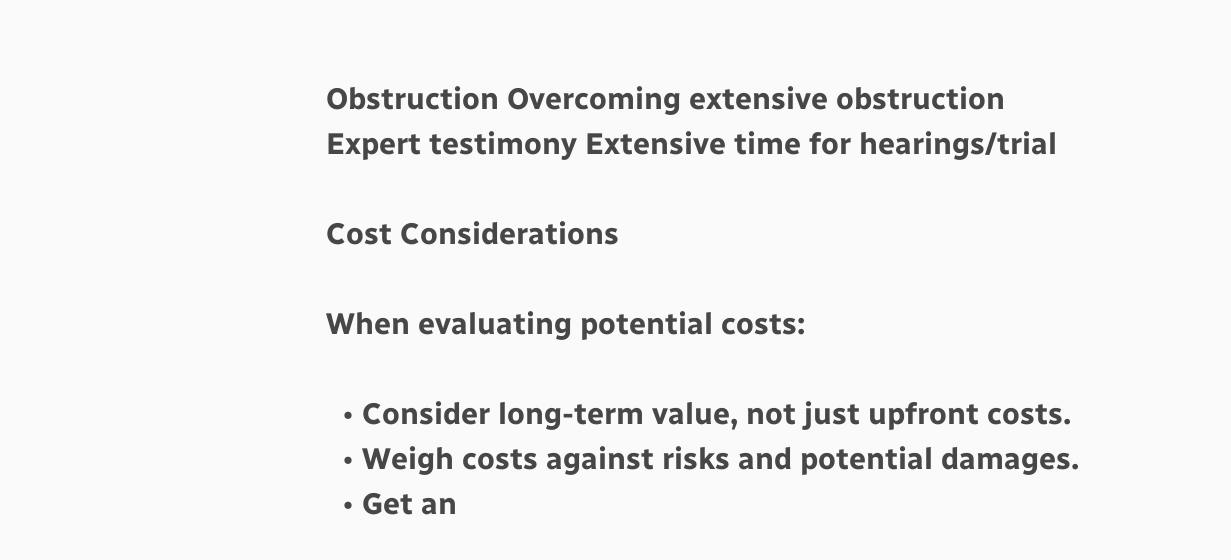Obstruction Overcoming extensive obstruction
Expert testimony Extensive time for hearings/trial

Cost Considerations

When evaluating potential costs:

  • Consider long-term value, not just upfront costs.
  • Weigh costs against risks and potential damages.
  • Get an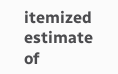itemized estimate of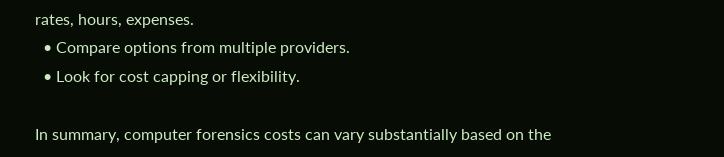rates, hours, expenses.
  • Compare options from multiple providers.
  • Look for cost capping or flexibility.

In summary, computer forensics costs can vary substantially based on the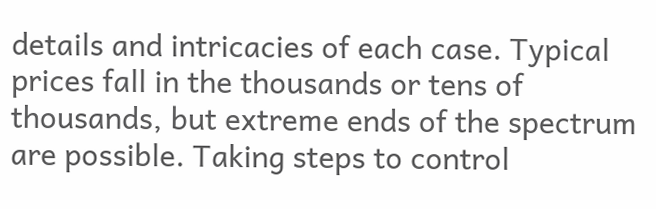details and intricacies of each case. Typical prices fall in the thousands or tens of thousands, but extreme ends of the spectrum are possible. Taking steps to control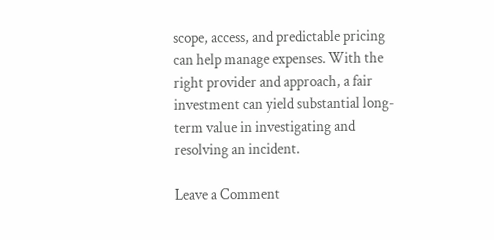scope, access, and predictable pricing can help manage expenses. With the right provider and approach, a fair investment can yield substantial long-term value in investigating and resolving an incident.

Leave a Comment